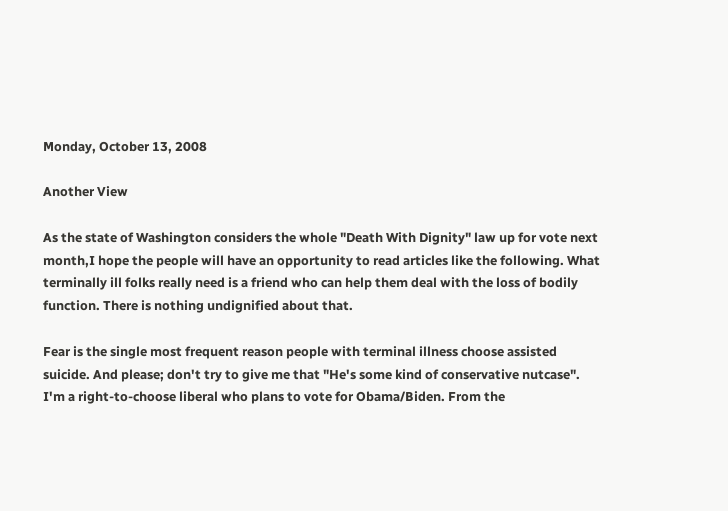Monday, October 13, 2008

Another View

As the state of Washington considers the whole "Death With Dignity" law up for vote next month,I hope the people will have an opportunity to read articles like the following. What terminally ill folks really need is a friend who can help them deal with the loss of bodily function. There is nothing undignified about that.

Fear is the single most frequent reason people with terminal illness choose assisted suicide. And please; don't try to give me that "He's some kind of conservative nutcase". I'm a right-to-choose liberal who plans to vote for Obama/Biden. From the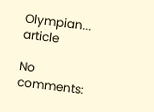Olympian... article

No comments: